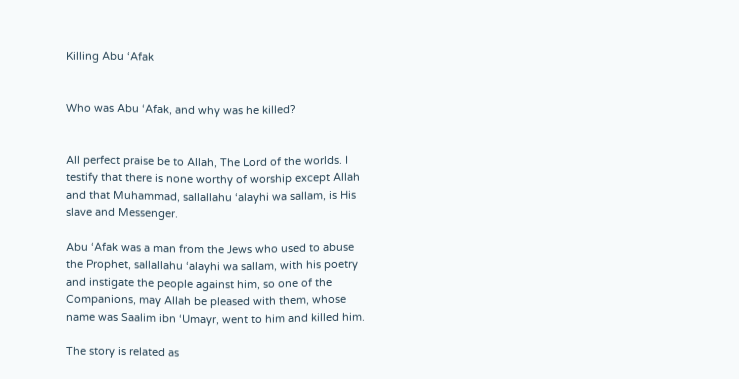Killing Abu ‘Afak


Who was Abu ‘Afak, and why was he killed?


All perfect praise be to Allah, The Lord of the worlds. I testify that there is none worthy of worship except Allah and that Muhammad, sallallahu ‘alayhi wa sallam, is His slave and Messenger.

Abu ‘Afak was a man from the Jews who used to abuse the Prophet, sallallahu ‘alayhi wa sallam, with his poetry and instigate the people against him, so one of the Companions, may Allah be pleased with them, whose name was Saalim ibn ‘Umayr, went to him and killed him.

The story is related as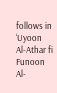follows in ‘Uyoon Al-Athar fi Funoon Al-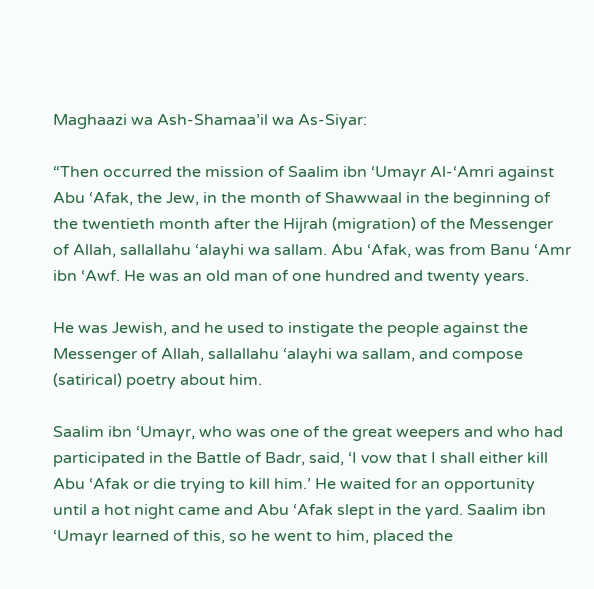Maghaazi wa Ash-Shamaa’il wa As-Siyar:

“Then occurred the mission of Saalim ibn ‘Umayr Al-‘Amri against Abu ‘Afak, the Jew, in the month of Shawwaal in the beginning of the twentieth month after the Hijrah (migration) of the Messenger of Allah, sallallahu ‘alayhi wa sallam. Abu ‘Afak, was from Banu ‘Amr ibn ‘Awf. He was an old man of one hundred and twenty years.

He was Jewish, and he used to instigate the people against the Messenger of Allah, sallallahu ‘alayhi wa sallam, and compose (satirical) poetry about him.

Saalim ibn ‘Umayr, who was one of the great weepers and who had participated in the Battle of Badr, said, ‘I vow that I shall either kill Abu ‘Afak or die trying to kill him.’ He waited for an opportunity until a hot night came and Abu ‘Afak slept in the yard. Saalim ibn ‘Umayr learned of this, so he went to him, placed the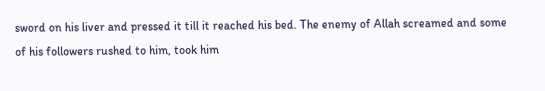sword on his liver and pressed it till it reached his bed. The enemy of Allah screamed and some of his followers rushed to him, took him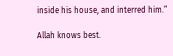inside his house, and interred him.”

Allah knows best.